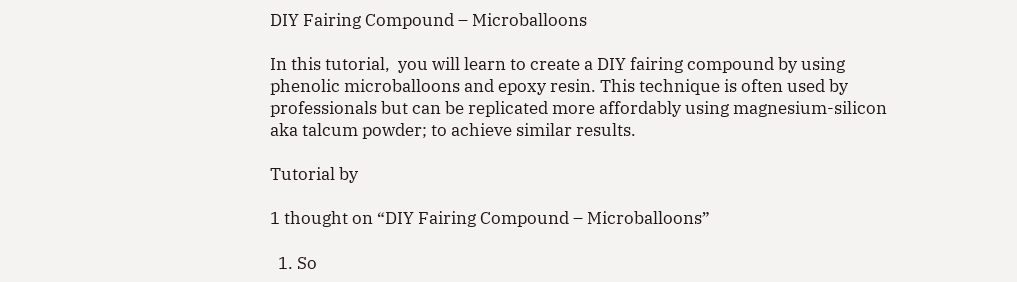DIY Fairing Compound – Microballoons

In this tutorial,  you will learn to create a DIY fairing compound by using phenolic microballoons and epoxy resin. This technique is often used by professionals but can be replicated more affordably using magnesium-silicon aka talcum powder; to achieve similar results.

Tutorial by

1 thought on “DIY Fairing Compound – Microballoons”

  1. So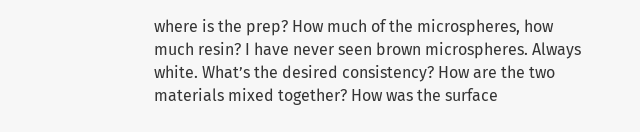where is the prep? How much of the microspheres, how much resin? I have never seen brown microspheres. Always white. What’s the desired consistency? How are the two materials mixed together? How was the surface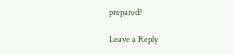prepared?

Leave a Reply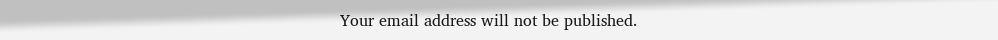Your email address will not be published.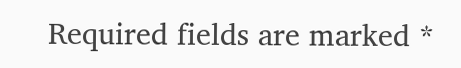Required fields are marked *